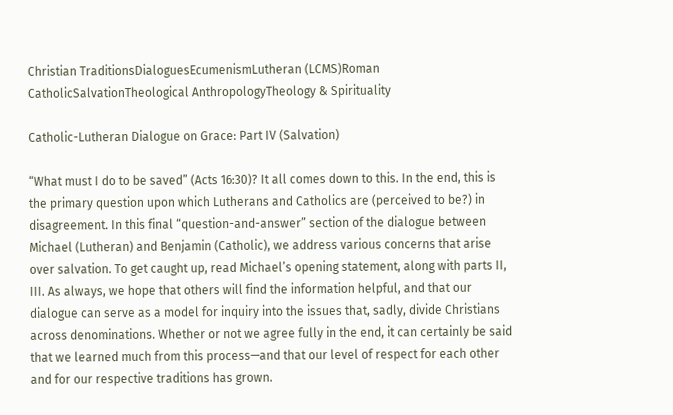Christian TraditionsDialoguesEcumenismLutheran (LCMS)Roman CatholicSalvationTheological AnthropologyTheology & Spirituality

Catholic-Lutheran Dialogue on Grace: Part IV (Salvation)

“What must I do to be saved” (Acts 16:30)? It all comes down to this. In the end, this is the primary question upon which Lutherans and Catholics are (perceived to be?) in disagreement. In this final “question-and-answer” section of the dialogue between Michael (Lutheran) and Benjamin (Catholic), we address various concerns that arise over salvation. To get caught up, read Michael’s opening statement, along with parts II, III. As always, we hope that others will find the information helpful, and that our dialogue can serve as a model for inquiry into the issues that, sadly, divide Christians across denominations. Whether or not we agree fully in the end, it can certainly be said that we learned much from this process—and that our level of respect for each other and for our respective traditions has grown.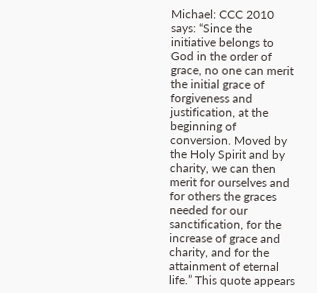Michael: CCC 2010 says: “Since the initiative belongs to God in the order of grace, no one can merit the initial grace of forgiveness and justification, at the beginning of conversion. Moved by the Holy Spirit and by charity, we can then merit for ourselves and for others the graces needed for our sanctification, for the increase of grace and charity, and for the attainment of eternal life.” This quote appears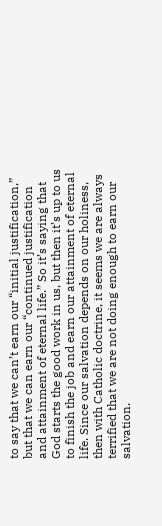to say that we can’t earn our “initial justification,” but that we can earn our “continued justification and attainment of eternal life.” So it’s saying that God starts the good work in us, but then it’s up to us to finish the job and earn our attainment of eternal life. Since our salvation depends on our holiness, then with Catholic doctrine, it seems we are always terrified that we are not doing enough to earn our salvation.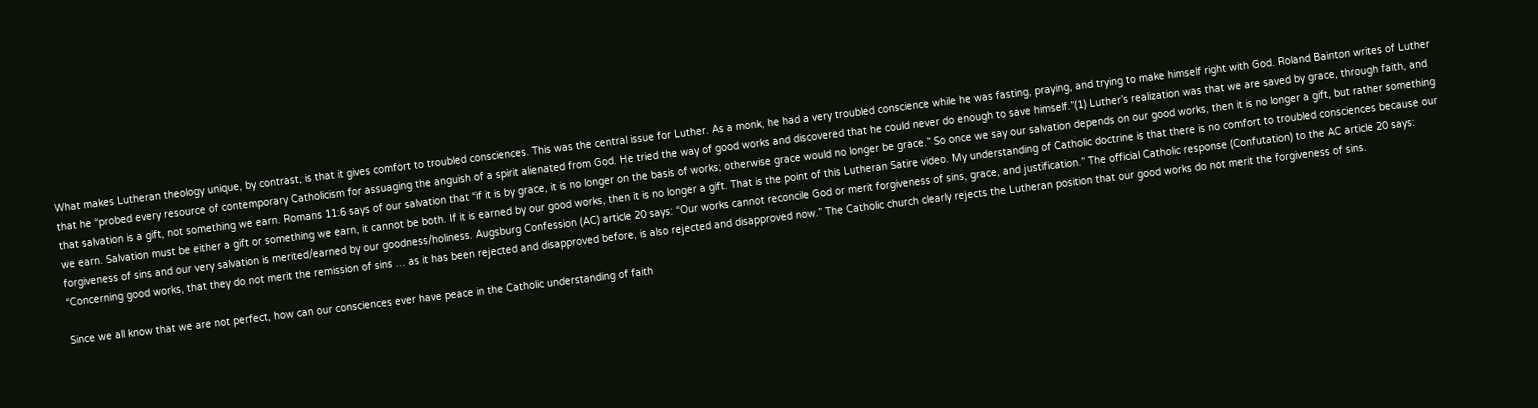What makes Lutheran theology unique, by contrast, is that it gives comfort to troubled consciences. This was the central issue for Luther. As a monk, he had a very troubled conscience while he was fasting, praying, and trying to make himself right with God. Roland Bainton writes of Luther that he “probed every resource of contemporary Catholicism for assuaging the anguish of a spirit alienated from God. He tried the way of good works and discovered that he could never do enough to save himself.”(1) Luther’s realization was that we are saved by grace, through faith, and that salvation is a gift, not something we earn. Romans 11:6 says of our salvation that “if it is by grace, it is no longer on the basis of works; otherwise grace would no longer be grace.” So once we say our salvation depends on our good works, then it is no longer a gift, but rather something we earn. Salvation must be either a gift or something we earn, it cannot be both. If it is earned by our good works, then it is no longer a gift. That is the point of this Lutheran Satire video. My understanding of Catholic doctrine is that there is no comfort to troubled consciences because our forgiveness of sins and our very salvation is merited/earned by our goodness/holiness. Augsburg Confession (AC) article 20 says: “Our works cannot reconcile God or merit forgiveness of sins, grace, and justification.” The official Catholic response (Confutation) to the AC article 20 says: “Concerning good works, that they do not merit the remission of sins … as it has been rejected and disapproved before, is also rejected and disapproved now.” The Catholic church clearly rejects the Lutheran position that our good works do not merit the forgiveness of sins.

Since we all know that we are not perfect, how can our consciences ever have peace in the Catholic understanding of faith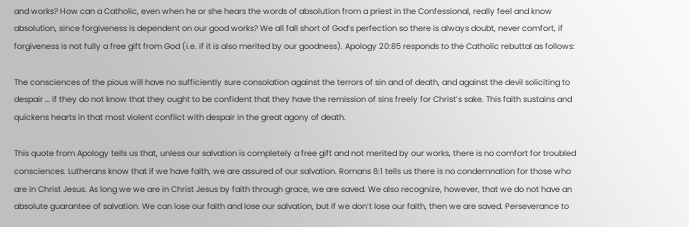and works? How can a Catholic, even when he or she hears the words of absolution from a priest in the Confessional, really feel and know absolution, since forgiveness is dependent on our good works? We all fall short of God’s perfection so there is always doubt, never comfort, if forgiveness is not fully a free gift from God (i.e. if it is also merited by our goodness). Apology 20:85 responds to the Catholic rebuttal as follows:

The consciences of the pious will have no sufficiently sure consolation against the terrors of sin and of death, and against the devil soliciting to despair … if they do not know that they ought to be confident that they have the remission of sins freely for Christ’s sake. This faith sustains and quickens hearts in that most violent conflict with despair in the great agony of death.

This quote from Apology tells us that, unless our salvation is completely a free gift and not merited by our works, there is no comfort for troubled consciences. Lutherans know that if we have faith, we are assured of our salvation. Romans 8:1 tells us there is no condemnation for those who are in Christ Jesus. As long we we are in Christ Jesus by faith through grace, we are saved. We also recognize, however, that we do not have an absolute guarantee of salvation. We can lose our faith and lose our salvation, but if we don’t lose our faith, then we are saved. Perseverance to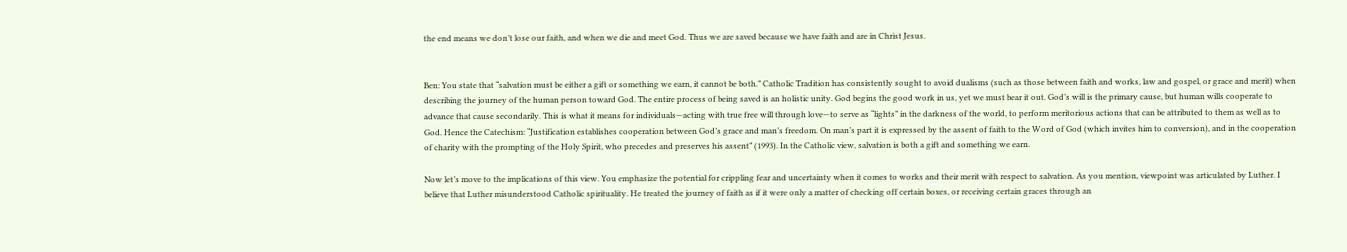the end means we don’t lose our faith, and when we die and meet God. Thus we are saved because we have faith and are in Christ Jesus.


Ben: You state that “salvation must be either a gift or something we earn, it cannot be both.” Catholic Tradition has consistently sought to avoid dualisms (such as those between faith and works, law and gospel, or grace and merit) when describing the journey of the human person toward God. The entire process of being saved is an holistic unity. God begins the good work in us, yet we must bear it out. God’s will is the primary cause, but human wills cooperate to advance that cause secondarily. This is what it means for individuals—acting with true free will through love—to serve as “lights” in the darkness of the world, to perform meritorious actions that can be attributed to them as well as to God. Hence the Catechism: “Justification establishes cooperation between God’s grace and man’s freedom. On man’s part it is expressed by the assent of faith to the Word of God (which invites him to conversion), and in the cooperation of charity with the prompting of the Holy Spirit, who precedes and preserves his assent” (1993). In the Catholic view, salvation is both a gift and something we earn.

Now let’s move to the implications of this view. You emphasize the potential for crippling fear and uncertainty when it comes to works and their merit with respect to salvation. As you mention, viewpoint was articulated by Luther. I believe that Luther misunderstood Catholic spirituality. He treated the journey of faith as if it were only a matter of checking off certain boxes, or receiving certain graces through an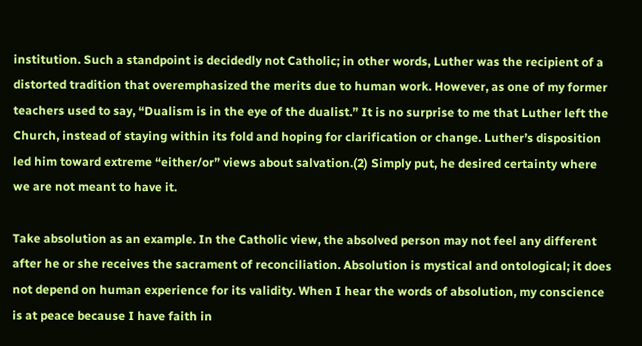institution. Such a standpoint is decidedly not Catholic; in other words, Luther was the recipient of a distorted tradition that overemphasized the merits due to human work. However, as one of my former teachers used to say, “Dualism is in the eye of the dualist.” It is no surprise to me that Luther left the Church, instead of staying within its fold and hoping for clarification or change. Luther’s disposition led him toward extreme “either/or” views about salvation.(2) Simply put, he desired certainty where we are not meant to have it.

Take absolution as an example. In the Catholic view, the absolved person may not feel any different after he or she receives the sacrament of reconciliation. Absolution is mystical and ontological; it does not depend on human experience for its validity. When I hear the words of absolution, my conscience is at peace because I have faith in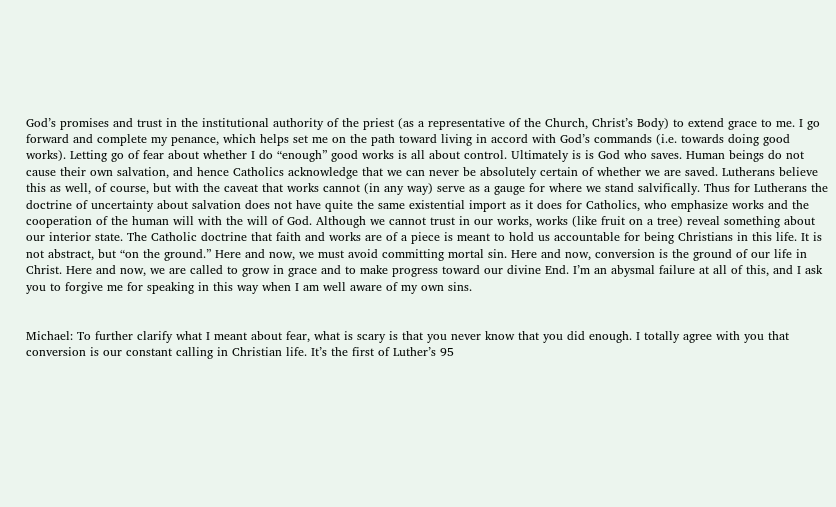God’s promises and trust in the institutional authority of the priest (as a representative of the Church, Christ’s Body) to extend grace to me. I go forward and complete my penance, which helps set me on the path toward living in accord with God’s commands (i.e. towards doing good works). Letting go of fear about whether I do “enough” good works is all about control. Ultimately is is God who saves. Human beings do not cause their own salvation, and hence Catholics acknowledge that we can never be absolutely certain of whether we are saved. Lutherans believe this as well, of course, but with the caveat that works cannot (in any way) serve as a gauge for where we stand salvifically. Thus for Lutherans the doctrine of uncertainty about salvation does not have quite the same existential import as it does for Catholics, who emphasize works and the cooperation of the human will with the will of God. Although we cannot trust in our works, works (like fruit on a tree) reveal something about our interior state. The Catholic doctrine that faith and works are of a piece is meant to hold us accountable for being Christians in this life. It is not abstract, but “on the ground.” Here and now, we must avoid committing mortal sin. Here and now, conversion is the ground of our life in Christ. Here and now, we are called to grow in grace and to make progress toward our divine End. I’m an abysmal failure at all of this, and I ask you to forgive me for speaking in this way when I am well aware of my own sins.


Michael: To further clarify what I meant about fear, what is scary is that you never know that you did enough. I totally agree with you that conversion is our constant calling in Christian life. It’s the first of Luther’s 95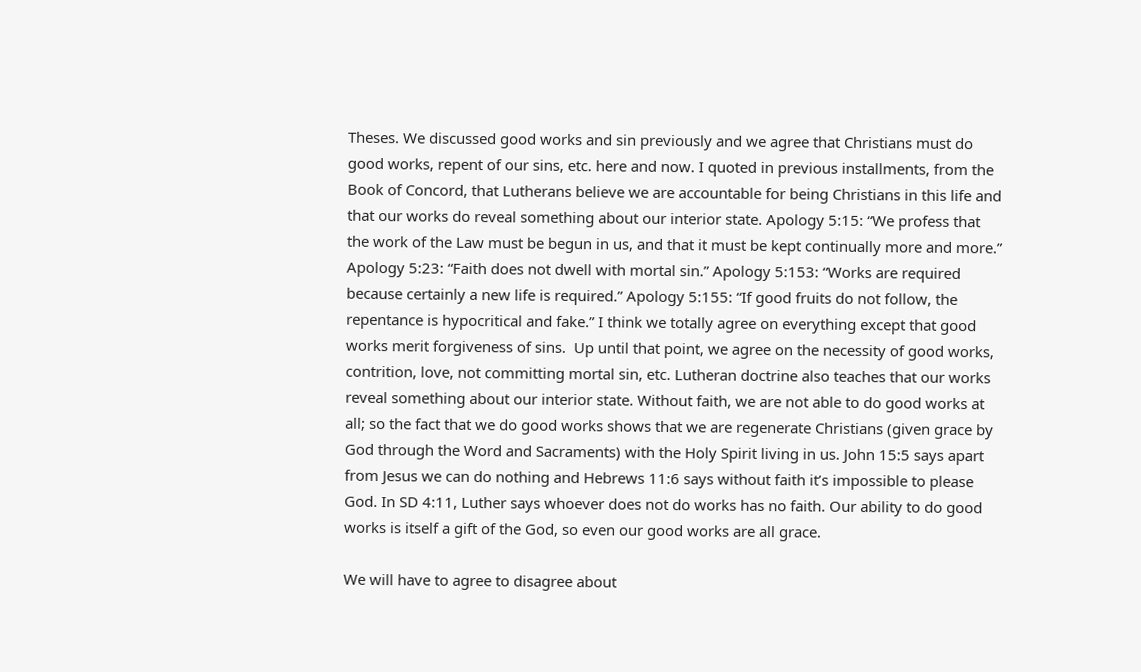Theses. We discussed good works and sin previously and we agree that Christians must do good works, repent of our sins, etc. here and now. I quoted in previous installments, from the Book of Concord, that Lutherans believe we are accountable for being Christians in this life and that our works do reveal something about our interior state. Apology 5:15: “We profess that the work of the Law must be begun in us, and that it must be kept continually more and more.” Apology 5:23: “Faith does not dwell with mortal sin.” Apology 5:153: “Works are required because certainly a new life is required.” Apology 5:155: “If good fruits do not follow, the repentance is hypocritical and fake.” I think we totally agree on everything except that good works merit forgiveness of sins.  Up until that point, we agree on the necessity of good works, contrition, love, not committing mortal sin, etc. Lutheran doctrine also teaches that our works reveal something about our interior state. Without faith, we are not able to do good works at all; so the fact that we do good works shows that we are regenerate Christians (given grace by God through the Word and Sacraments) with the Holy Spirit living in us. John 15:5 says apart from Jesus we can do nothing and Hebrews 11:6 says without faith it’s impossible to please God. In SD 4:11, Luther says whoever does not do works has no faith. Our ability to do good works is itself a gift of the God, so even our good works are all grace.

We will have to agree to disagree about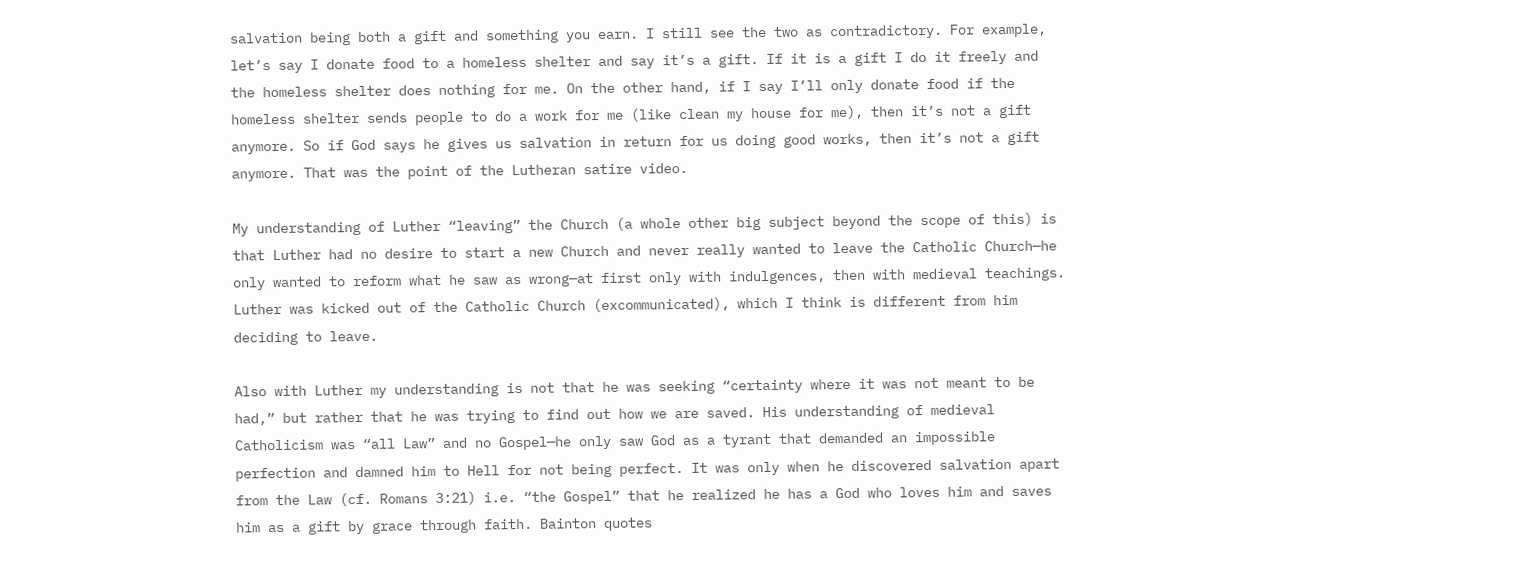salvation being both a gift and something you earn. I still see the two as contradictory. For example, let’s say I donate food to a homeless shelter and say it’s a gift. If it is a gift I do it freely and the homeless shelter does nothing for me. On the other hand, if I say I’ll only donate food if the homeless shelter sends people to do a work for me (like clean my house for me), then it’s not a gift anymore. So if God says he gives us salvation in return for us doing good works, then it’s not a gift anymore. That was the point of the Lutheran satire video.

My understanding of Luther “leaving” the Church (a whole other big subject beyond the scope of this) is that Luther had no desire to start a new Church and never really wanted to leave the Catholic Church—he only wanted to reform what he saw as wrong—at first only with indulgences, then with medieval teachings. Luther was kicked out of the Catholic Church (excommunicated), which I think is different from him deciding to leave.

Also with Luther my understanding is not that he was seeking “certainty where it was not meant to be had,” but rather that he was trying to find out how we are saved. His understanding of medieval Catholicism was “all Law” and no Gospel—he only saw God as a tyrant that demanded an impossible perfection and damned him to Hell for not being perfect. It was only when he discovered salvation apart from the Law (cf. Romans 3:21) i.e. “the Gospel” that he realized he has a God who loves him and saves him as a gift by grace through faith. Bainton quotes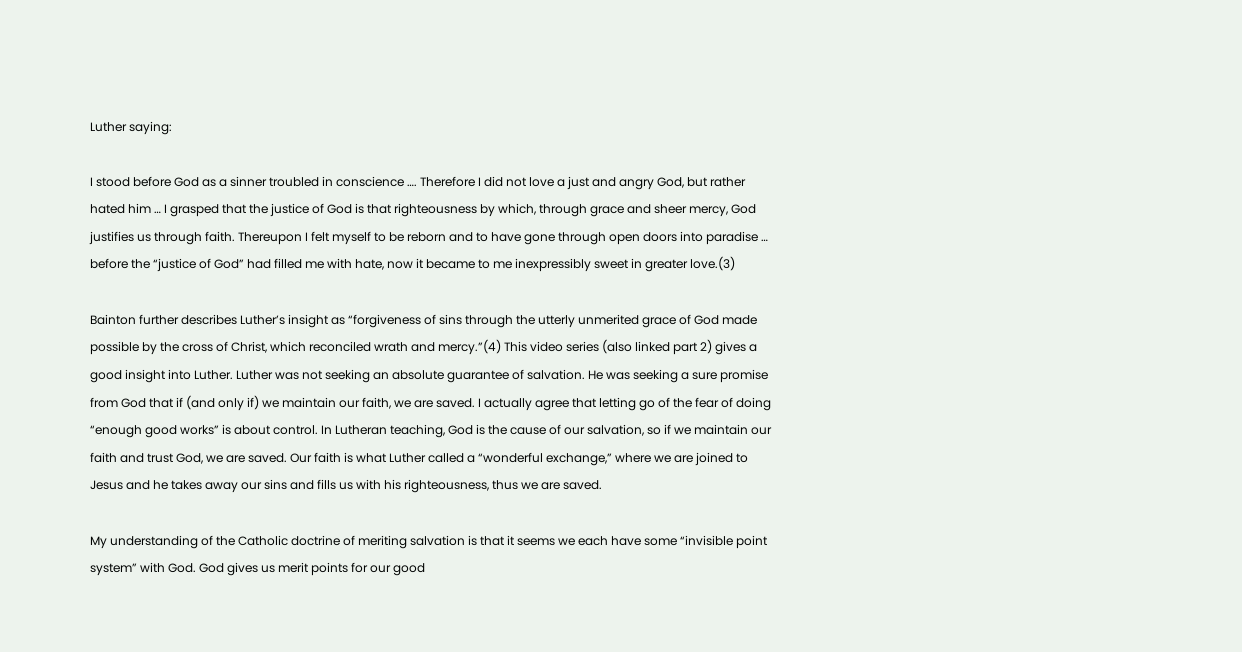Luther saying:

I stood before God as a sinner troubled in conscience …. Therefore I did not love a just and angry God, but rather hated him … I grasped that the justice of God is that righteousness by which, through grace and sheer mercy, God justifies us through faith. Thereupon I felt myself to be reborn and to have gone through open doors into paradise … before the “justice of God” had filled me with hate, now it became to me inexpressibly sweet in greater love.(3)

Bainton further describes Luther’s insight as “forgiveness of sins through the utterly unmerited grace of God made possible by the cross of Christ, which reconciled wrath and mercy.”(4) This video series (also linked part 2) gives a good insight into Luther. Luther was not seeking an absolute guarantee of salvation. He was seeking a sure promise from God that if (and only if) we maintain our faith, we are saved. I actually agree that letting go of the fear of doing “enough good works” is about control. In Lutheran teaching, God is the cause of our salvation, so if we maintain our faith and trust God, we are saved. Our faith is what Luther called a “wonderful exchange,” where we are joined to Jesus and he takes away our sins and fills us with his righteousness, thus we are saved.

My understanding of the Catholic doctrine of meriting salvation is that it seems we each have some “invisible point system” with God. God gives us merit points for our good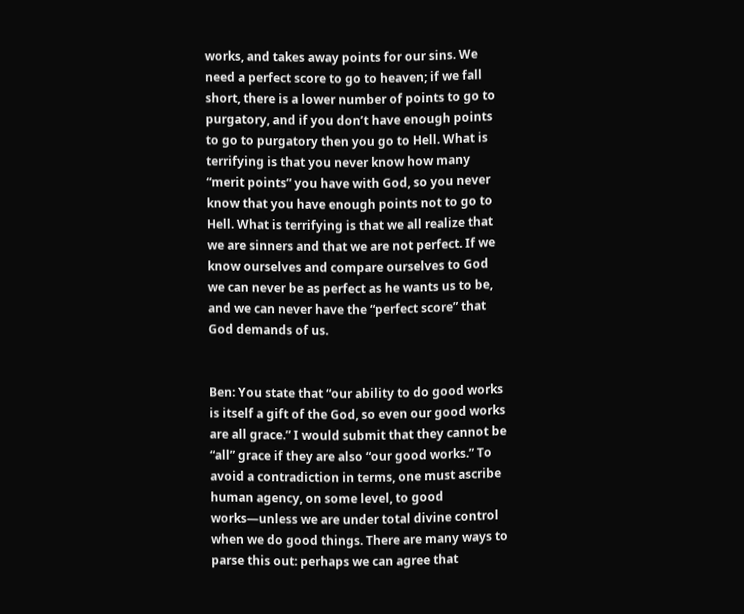works, and takes away points for our sins. We need a perfect score to go to heaven; if we fall short, there is a lower number of points to go to purgatory, and if you don’t have enough points to go to purgatory then you go to Hell. What is terrifying is that you never know how many “merit points” you have with God, so you never know that you have enough points not to go to Hell. What is terrifying is that we all realize that we are sinners and that we are not perfect. If we know ourselves and compare ourselves to God we can never be as perfect as he wants us to be, and we can never have the “perfect score” that God demands of us.


Ben: You state that “our ability to do good works is itself a gift of the God, so even our good works are all grace.” I would submit that they cannot be “all” grace if they are also “our good works.” To avoid a contradiction in terms, one must ascribe human agency, on some level, to good works—unless we are under total divine control when we do good things. There are many ways to parse this out: perhaps we can agree that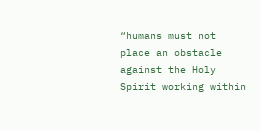“humans must not place an obstacle against the Holy Spirit working within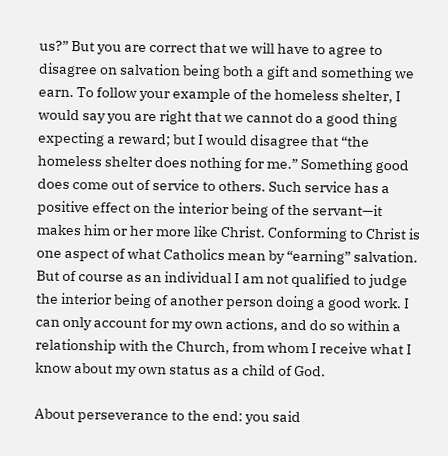us?” But you are correct that we will have to agree to disagree on salvation being both a gift and something we earn. To follow your example of the homeless shelter, I would say you are right that we cannot do a good thing expecting a reward; but I would disagree that “the homeless shelter does nothing for me.” Something good does come out of service to others. Such service has a positive effect on the interior being of the servant—it makes him or her more like Christ. Conforming to Christ is one aspect of what Catholics mean by “earning” salvation. But of course as an individual I am not qualified to judge the interior being of another person doing a good work. I can only account for my own actions, and do so within a relationship with the Church, from whom I receive what I know about my own status as a child of God.

About perseverance to the end: you said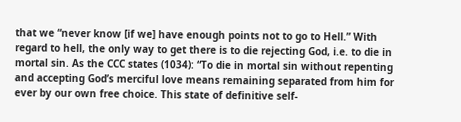that we “never know [if we] have enough points not to go to Hell.” With regard to hell, the only way to get there is to die rejecting God, i.e. to die in mortal sin. As the CCC states (1034): “To die in mortal sin without repenting and accepting God’s merciful love means remaining separated from him for ever by our own free choice. This state of definitive self-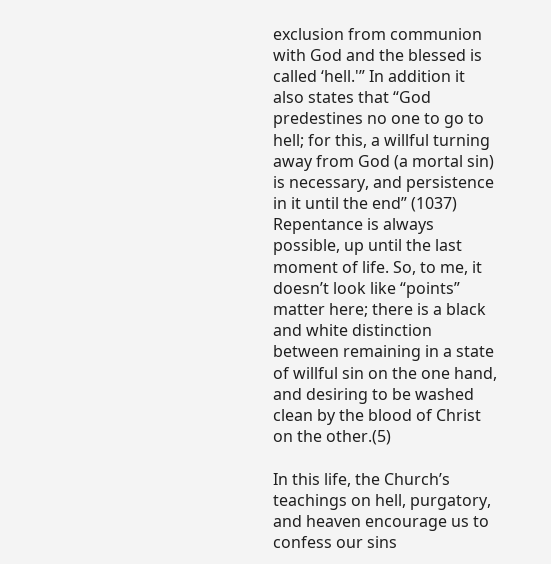exclusion from communion with God and the blessed is called ‘hell.'” In addition it also states that “God predestines no one to go to hell; for this, a willful turning away from God (a mortal sin) is necessary, and persistence in it until the end” (1037) Repentance is always possible, up until the last moment of life. So, to me, it doesn’t look like “points” matter here; there is a black and white distinction between remaining in a state of willful sin on the one hand, and desiring to be washed clean by the blood of Christ on the other.(5)

In this life, the Church’s teachings on hell, purgatory, and heaven encourage us to confess our sins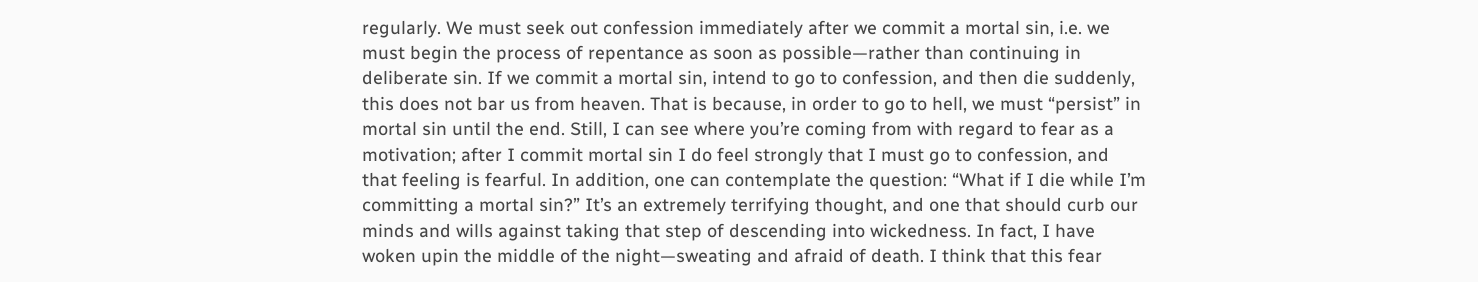regularly. We must seek out confession immediately after we commit a mortal sin, i.e. we must begin the process of repentance as soon as possible—rather than continuing in deliberate sin. If we commit a mortal sin, intend to go to confession, and then die suddenly, this does not bar us from heaven. That is because, in order to go to hell, we must “persist” in mortal sin until the end. Still, I can see where you’re coming from with regard to fear as a motivation; after I commit mortal sin I do feel strongly that I must go to confession, and that feeling is fearful. In addition, one can contemplate the question: “What if I die while I’m committing a mortal sin?” It’s an extremely terrifying thought, and one that should curb our minds and wills against taking that step of descending into wickedness. In fact, I have woken upin the middle of the night—sweating and afraid of death. I think that this fear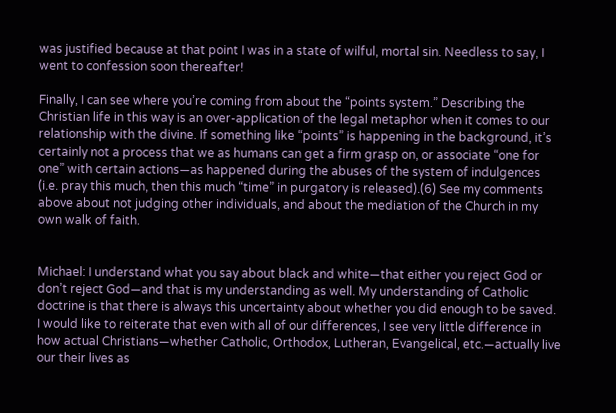was justified because at that point I was in a state of wilful, mortal sin. Needless to say, I went to confession soon thereafter!

Finally, I can see where you’re coming from about the “points system.” Describing the Christian life in this way is an over-application of the legal metaphor when it comes to our relationship with the divine. If something like “points” is happening in the background, it’s certainly not a process that we as humans can get a firm grasp on, or associate “one for one” with certain actions—as happened during the abuses of the system of indulgences (i.e. pray this much, then this much “time” in purgatory is released).(6) See my comments above about not judging other individuals, and about the mediation of the Church in my own walk of faith.


Michael: I understand what you say about black and white—that either you reject God or don’t reject God—and that is my understanding as well. My understanding of Catholic doctrine is that there is always this uncertainty about whether you did enough to be saved. I would like to reiterate that even with all of our differences, I see very little difference in how actual Christians—whether Catholic, Orthodox, Lutheran, Evangelical, etc.—actually live our their lives as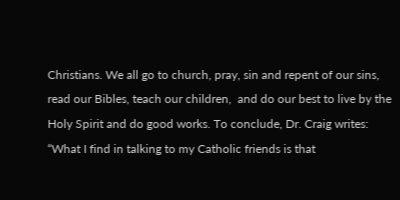Christians. We all go to church, pray, sin and repent of our sins, read our Bibles, teach our children,  and do our best to live by the Holy Spirit and do good works. To conclude, Dr. Craig writes:  “What I find in talking to my Catholic friends is that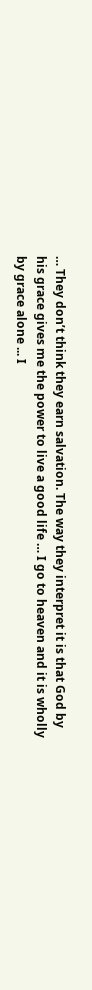… They don’t think they earn salvation. The way they interpret it is that God by his grace gives me the power to live a good life … I go to heaven and it is wholly by grace alone ... I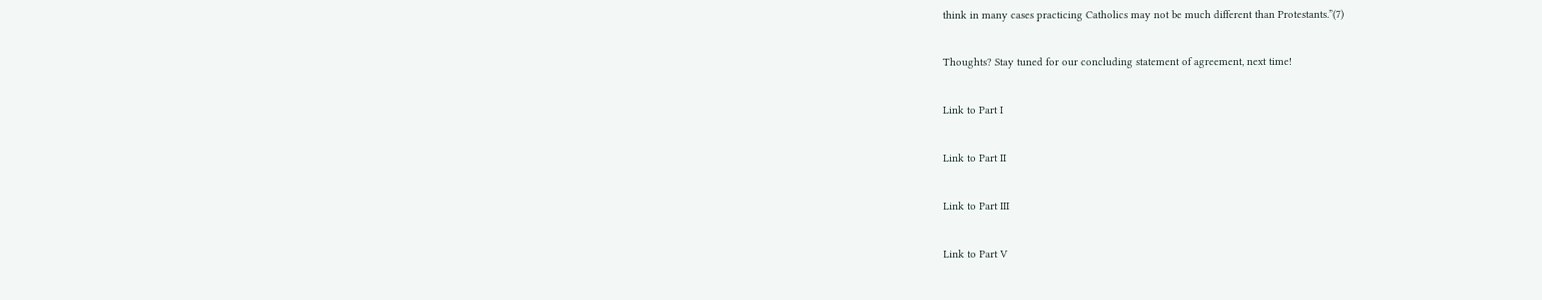think in many cases practicing Catholics may not be much different than Protestants.”(7)

Thoughts? Stay tuned for our concluding statement of agreement, next time!

Link to Part I

Link to Part II

Link to Part III

Link to Part V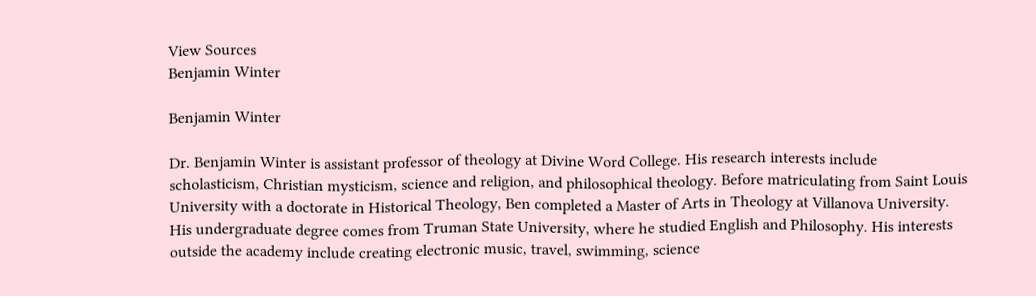View Sources
Benjamin Winter

Benjamin Winter

Dr. Benjamin Winter is assistant professor of theology at Divine Word College. His research interests include scholasticism, Christian mysticism, science and religion, and philosophical theology. Before matriculating from Saint Louis University with a doctorate in Historical Theology, Ben completed a Master of Arts in Theology at Villanova University. His undergraduate degree comes from Truman State University, where he studied English and Philosophy. His interests outside the academy include creating electronic music, travel, swimming, science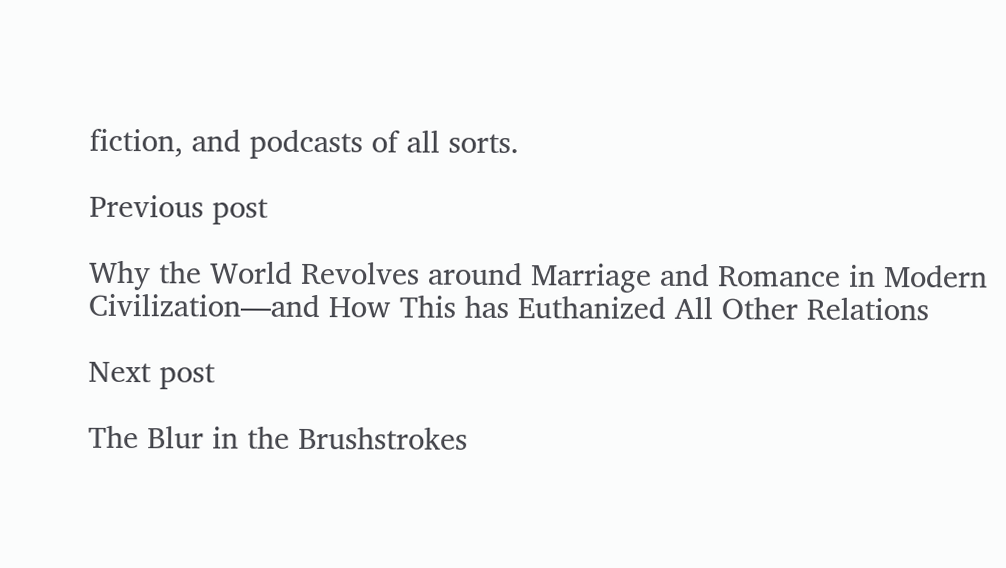fiction, and podcasts of all sorts.

Previous post

Why the World Revolves around Marriage and Romance in Modern Civilization—and How This has Euthanized All Other Relations

Next post

The Blur in the Brushstrokes